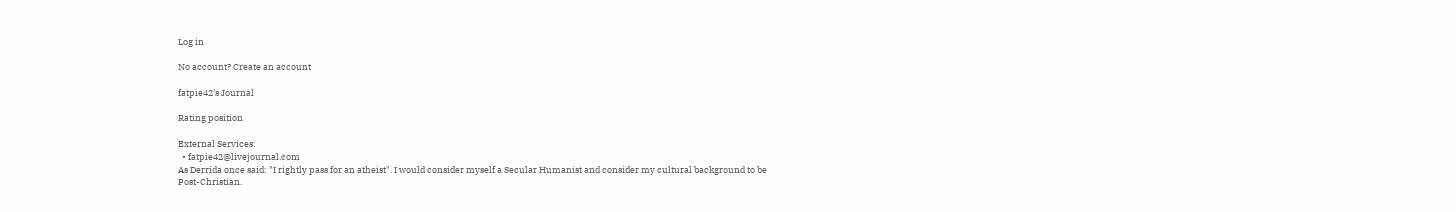Log in

No account? Create an account

fatpie42's Journal

Rating position

External Services:
  • fatpie42@livejournal.com
As Derrida once said: "I rightly pass for an atheist". I would consider myself a Secular Humanist and consider my cultural background to be Post-Christian.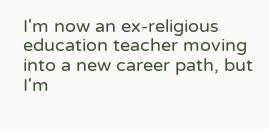I'm now an ex-religious education teacher moving into a new career path, but I'm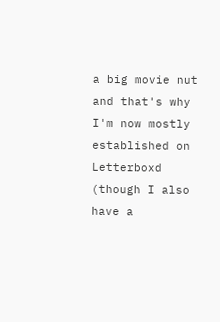a big movie nut and that's why I'm now mostly established on Letterboxd (though I also have a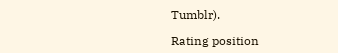Tumblr).

Rating position